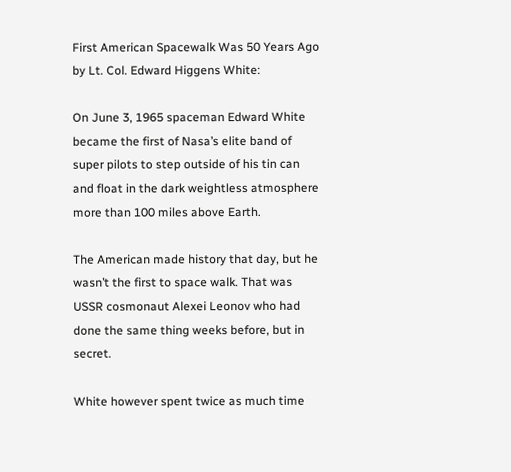First American Spacewalk Was 50 Years Ago by Lt. Col. Edward Higgens White:

On June 3, 1965 spaceman Edward White became the first of Nasa’s elite band of super pilots to step outside of his tin can and float in the dark weightless atmosphere more than 100 miles above Earth.

The American made history that day, but he wasn’t the first to space walk. That was USSR cosmonaut Alexei Leonov who had done the same thing weeks before, but in secret.

White however spent twice as much time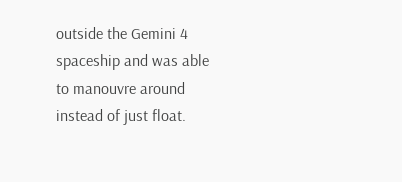outside the Gemini 4 spaceship and was able to manouvre around instead of just float.